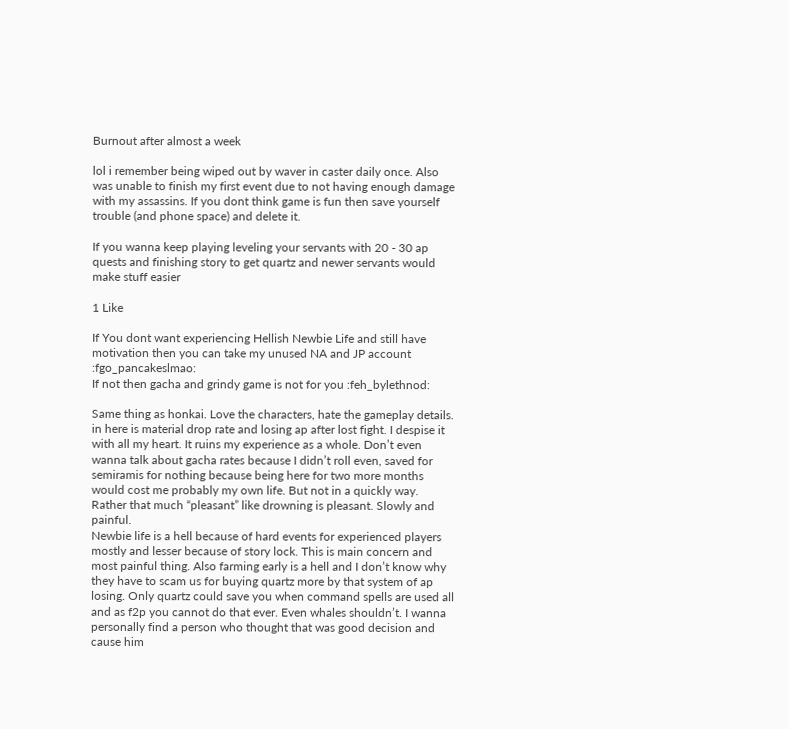Burnout after almost a week

lol i remember being wiped out by waver in caster daily once. Also was unable to finish my first event due to not having enough damage with my assassins. If you dont think game is fun then save yourself trouble (and phone space) and delete it.

If you wanna keep playing leveling your servants with 20 - 30 ap quests and finishing story to get quartz and newer servants would make stuff easier

1 Like

If You dont want experiencing Hellish Newbie Life and still have motivation then you can take my unused NA and JP account :fgo_pancakeslmao:
If not then gacha and grindy game is not for you :feh_bylethnod:

Same thing as honkai. Love the characters, hate the gameplay details. in here is material drop rate and losing ap after lost fight. I despise it with all my heart. It ruins my experience as a whole. Don’t even wanna talk about gacha rates because I didn’t roll even, saved for semiramis for nothing because being here for two more months would cost me probably my own life. But not in a quickly way. Rather that much “pleasant” like drowning is pleasant. Slowly and painful.
Newbie life is a hell because of hard events for experienced players mostly and lesser because of story lock. This is main concern and most painful thing. Also farming early is a hell and I don’t know why they have to scam us for buying quartz more by that system of ap losing. Only quartz could save you when command spells are used all and as f2p you cannot do that ever. Even whales shouldn’t. I wanna personally find a person who thought that was good decision and cause him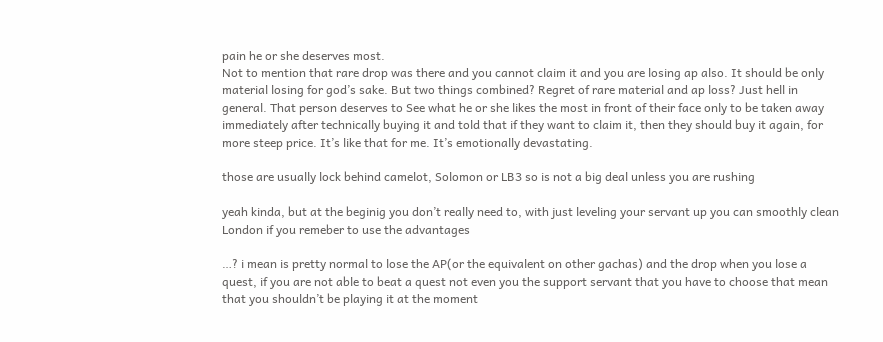pain he or she deserves most.
Not to mention that rare drop was there and you cannot claim it and you are losing ap also. It should be only material losing for god’s sake. But two things combined? Regret of rare material and ap loss? Just hell in general. That person deserves to See what he or she likes the most in front of their face only to be taken away immediately after technically buying it and told that if they want to claim it, then they should buy it again, for more steep price. It’s like that for me. It’s emotionally devastating.

those are usually lock behind camelot, Solomon or LB3 so is not a big deal unless you are rushing

yeah kinda, but at the beginig you don’t really need to, with just leveling your servant up you can smoothly clean London if you remeber to use the advantages

…? i mean is pretty normal to lose the AP(or the equivalent on other gachas) and the drop when you lose a quest, if you are not able to beat a quest not even you the support servant that you have to choose that mean that you shouldn’t be playing it at the moment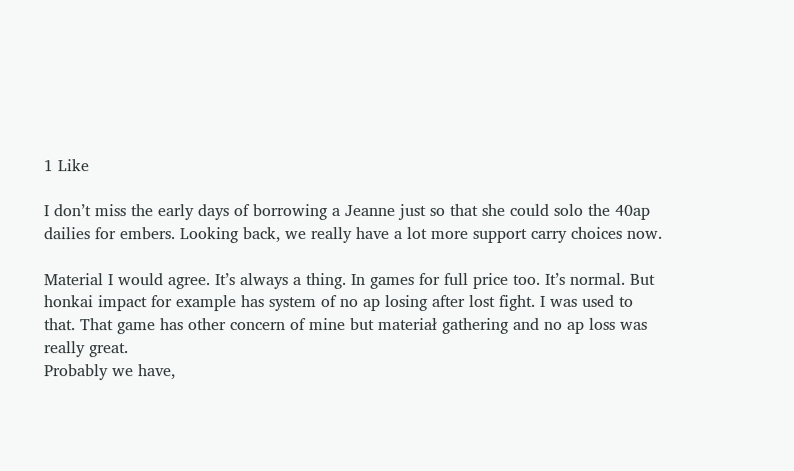1 Like

I don’t miss the early days of borrowing a Jeanne just so that she could solo the 40ap dailies for embers. Looking back, we really have a lot more support carry choices now.

Material I would agree. It’s always a thing. In games for full price too. It’s normal. But honkai impact for example has system of no ap losing after lost fight. I was used to that. That game has other concern of mine but materiał gathering and no ap loss was really great.
Probably we have,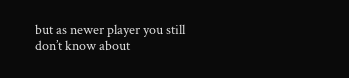but as newer player you still don’t know about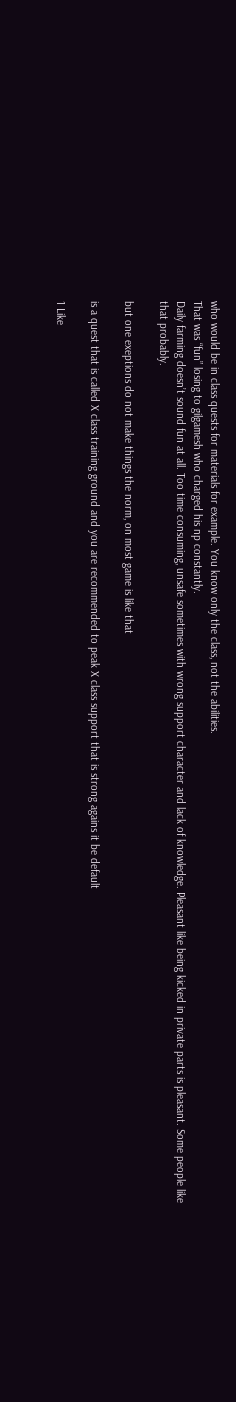who would be in class quests for materials for example. You know only the class, not the abilities.
That was “fun” losing to gilgamesh who charged his np constantly.
Daily farming doesn’t sound fun at all. Too time consuming, unsafe sometimes with wrong support character and lack of knowledge. Pleasant like being kicked in private parts is pleasant. Some people like that probably.

but one exeptions do not make things the norm, on most game is like that

is a quest that is called X class training ground and you are recommended to peak X class support that is strong agains it be default

1 Like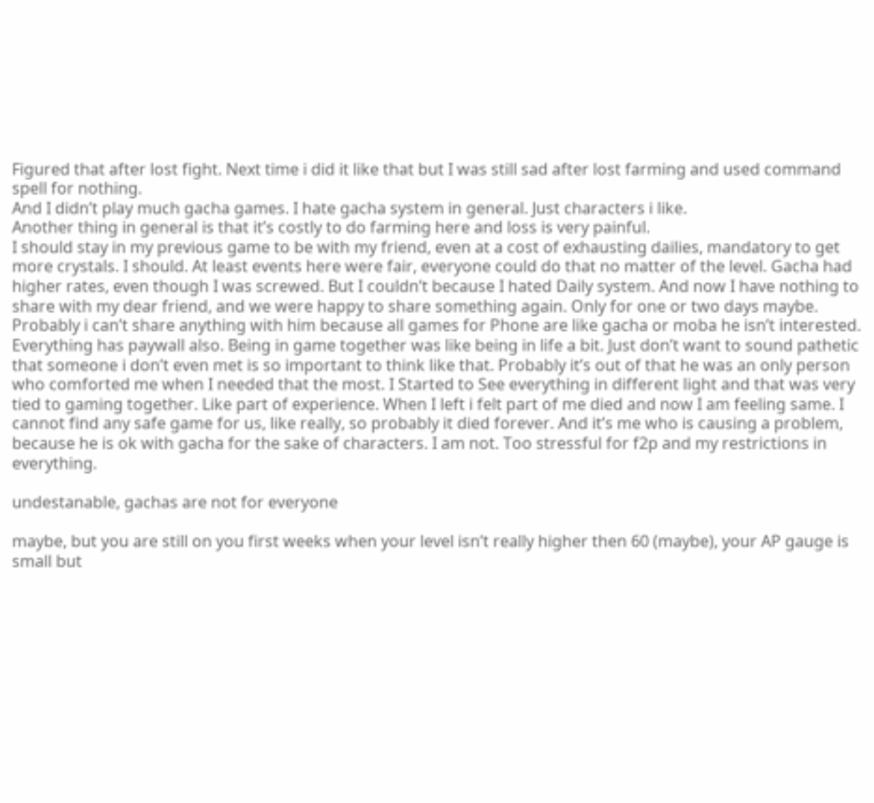Figured that after lost fight. Next time i did it like that but I was still sad after lost farming and used command spell for nothing.
And I didn’t play much gacha games. I hate gacha system in general. Just characters i like.
Another thing in general is that it’s costly to do farming here and loss is very painful.
I should stay in my previous game to be with my friend, even at a cost of exhausting dailies, mandatory to get more crystals. I should. At least events here were fair, everyone could do that no matter of the level. Gacha had higher rates, even though I was screwed. But I couldn’t because I hated Daily system. And now I have nothing to share with my dear friend, and we were happy to share something again. Only for one or two days maybe. Probably i can’t share anything with him because all games for Phone are like gacha or moba he isn’t interested. Everything has paywall also. Being in game together was like being in life a bit. Just don’t want to sound pathetic that someone i don’t even met is so important to think like that. Probably it’s out of that he was an only person who comforted me when I needed that the most. I Started to See everything in different light and that was very tied to gaming together. Like part of experience. When I left i felt part of me died and now I am feeling same. I cannot find any safe game for us, like really, so probably it died forever. And it’s me who is causing a problem, because he is ok with gacha for the sake of characters. I am not. Too stressful for f2p and my restrictions in everything.

undestanable, gachas are not for everyone

maybe, but you are still on you first weeks when your level isn’t really higher then 60 (maybe), your AP gauge is small but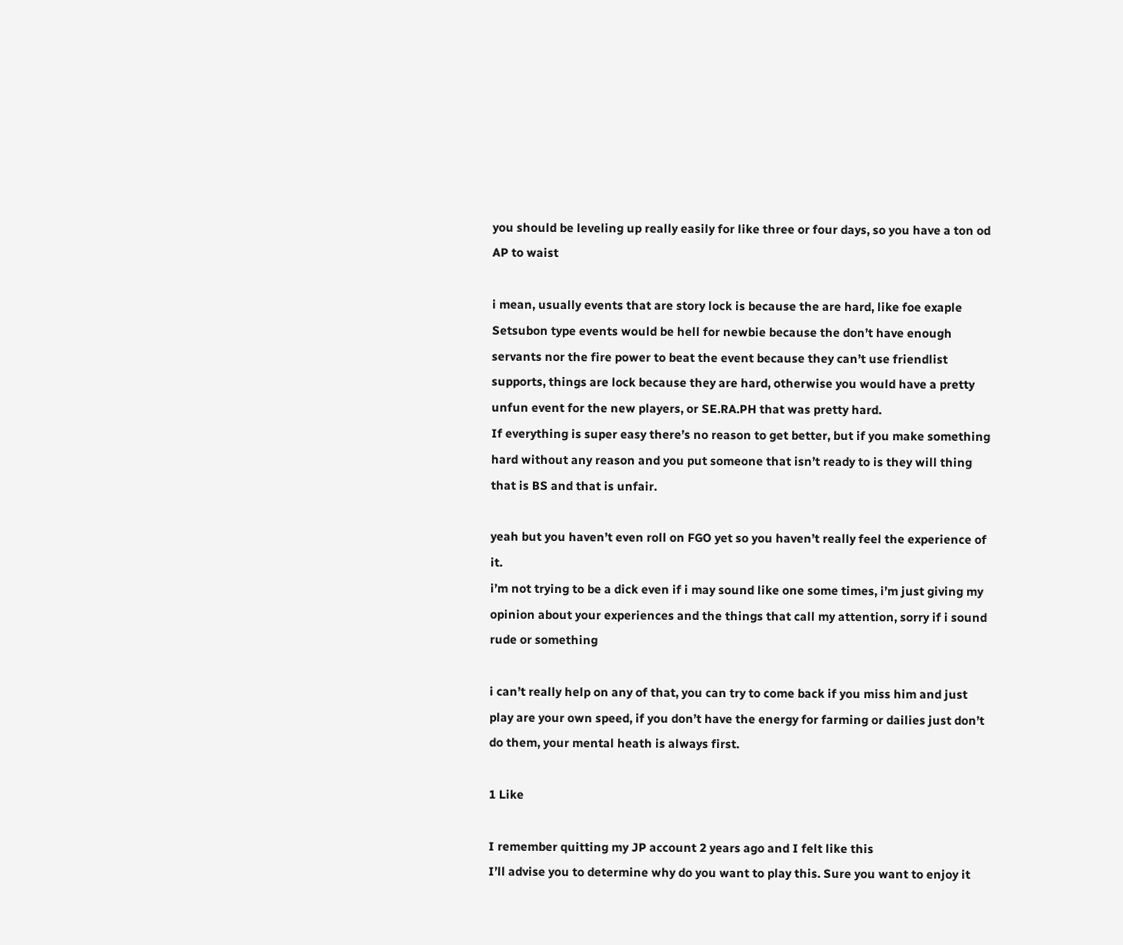you should be leveling up really easily for like three or four days, so you have a ton od AP to waist

i mean, usually events that are story lock is because the are hard, like foe exaple Setsubon type events would be hell for newbie because the don’t have enough servants nor the fire power to beat the event because they can’t use friendlist supports, things are lock because they are hard, otherwise you would have a pretty unfun event for the new players, or SE.RA.PH that was pretty hard.
If everything is super easy there’s no reason to get better, but if you make something hard without any reason and you put someone that isn’t ready to is they will thing that is BS and that is unfair.

yeah but you haven’t even roll on FGO yet so you haven’t really feel the experience of it.
i’m not trying to be a dick even if i may sound like one some times, i’m just giving my opinion about your experiences and the things that call my attention, sorry if i sound rude or something

i can’t really help on any of that, you can try to come back if you miss him and just play are your own speed, if you don’t have the energy for farming or dailies just don’t do them, your mental heath is always first.

1 Like

I remember quitting my JP account 2 years ago and I felt like this
I’ll advise you to determine why do you want to play this. Sure you want to enjoy it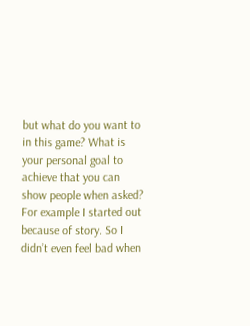but what do you want to in this game? What is your personal goal to achieve that you can show people when asked?
For example I started out because of story. So I didn’t even feel bad when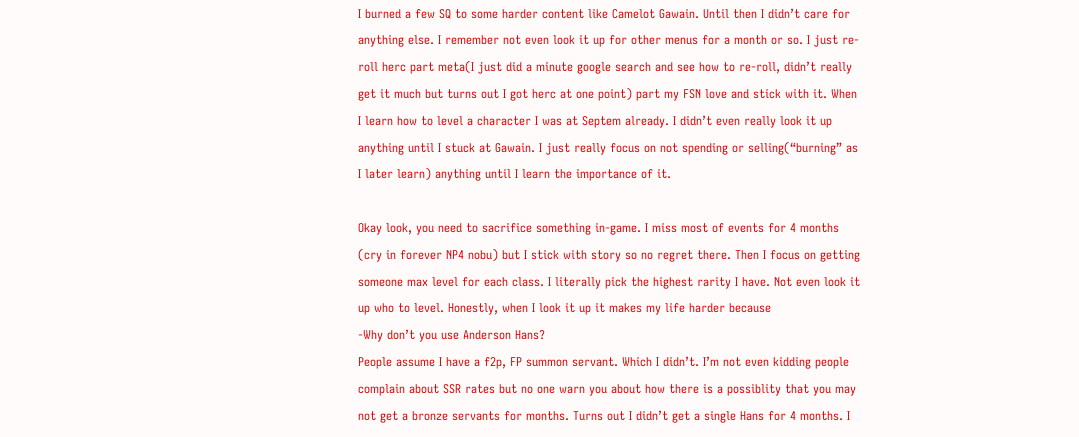I burned a few SQ to some harder content like Camelot Gawain. Until then I didn’t care for anything else. I remember not even look it up for other menus for a month or so. I just re-roll herc part meta(I just did a minute google search and see how to re-roll, didn’t really get it much but turns out I got herc at one point) part my FSN love and stick with it. When I learn how to level a character I was at Septem already. I didn’t even really look it up anything until I stuck at Gawain. I just really focus on not spending or selling(“burning” as I later learn) anything until I learn the importance of it.

Okay look, you need to sacrifice something in-game. I miss most of events for 4 months (cry in forever NP4 nobu) but I stick with story so no regret there. Then I focus on getting someone max level for each class. I literally pick the highest rarity I have. Not even look it up who to level. Honestly, when I look it up it makes my life harder because
-Why don’t you use Anderson Hans?
People assume I have a f2p, FP summon servant. Which I didn’t. I’m not even kidding people complain about SSR rates but no one warn you about how there is a possiblity that you may not get a bronze servants for months. Turns out I didn’t get a single Hans for 4 months. I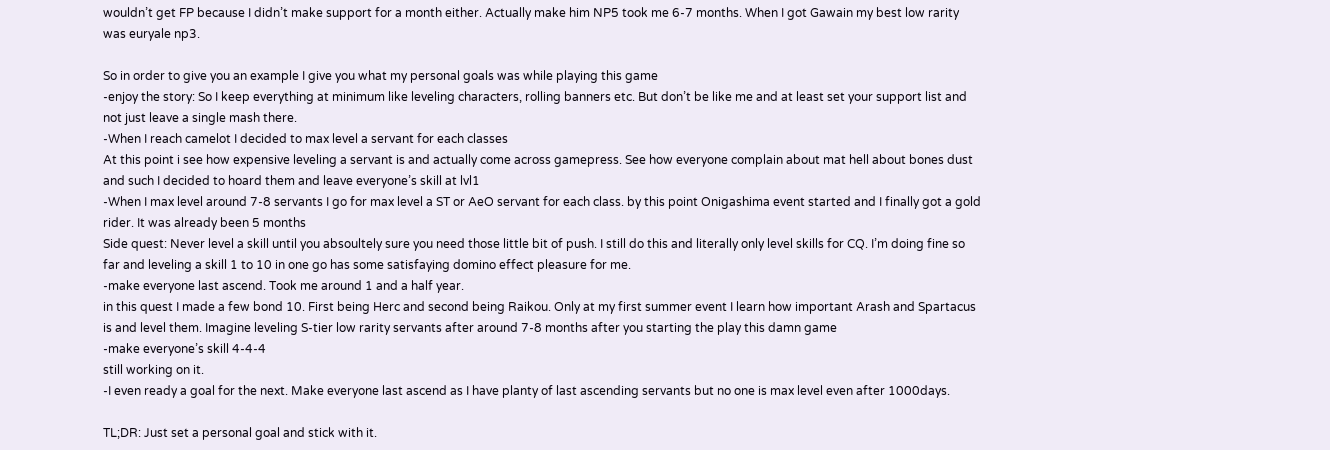wouldn’t get FP because I didn’t make support for a month either. Actually make him NP5 took me 6-7 months. When I got Gawain my best low rarity was euryale np3.

So in order to give you an example I give you what my personal goals was while playing this game
-enjoy the story: So I keep everything at minimum like leveling characters, rolling banners etc. But don’t be like me and at least set your support list and not just leave a single mash there.
-When I reach camelot I decided to max level a servant for each classes
At this point i see how expensive leveling a servant is and actually come across gamepress. See how everyone complain about mat hell about bones dust and such I decided to hoard them and leave everyone’s skill at lvl1
-When I max level around 7-8 servants I go for max level a ST or AeO servant for each class. by this point Onigashima event started and I finally got a gold rider. It was already been 5 months
Side quest: Never level a skill until you absoultely sure you need those little bit of push. I still do this and literally only level skills for CQ. I’m doing fine so far and leveling a skill 1 to 10 in one go has some satisfaying domino effect pleasure for me.
-make everyone last ascend. Took me around 1 and a half year.
in this quest I made a few bond 10. First being Herc and second being Raikou. Only at my first summer event I learn how important Arash and Spartacus is and level them. Imagine leveling S-tier low rarity servants after around 7-8 months after you starting the play this damn game
-make everyone’s skill 4-4-4
still working on it.
-I even ready a goal for the next. Make everyone last ascend as I have planty of last ascending servants but no one is max level even after 1000days.

TL;DR: Just set a personal goal and stick with it.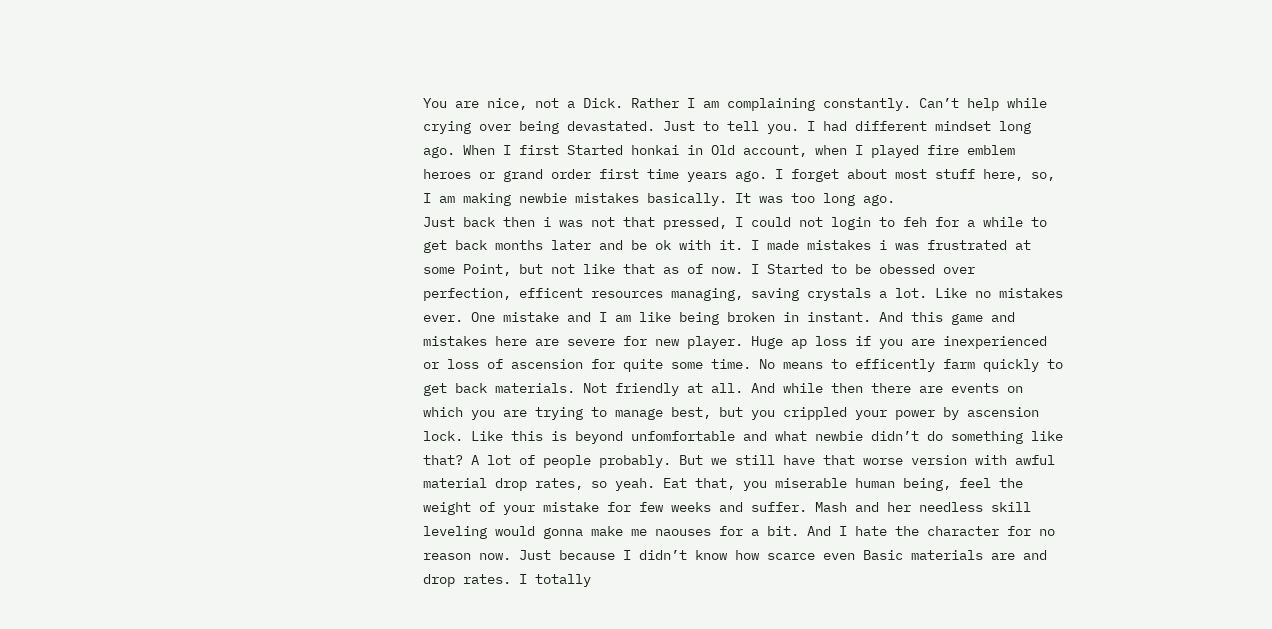You are nice, not a Dick. Rather I am complaining constantly. Can’t help while crying over being devastated. Just to tell you. I had different mindset long ago. When I first Started honkai in Old account, when I played fire emblem heroes or grand order first time years ago. I forget about most stuff here, so, I am making newbie mistakes basically. It was too long ago.
Just back then i was not that pressed, I could not login to feh for a while to get back months later and be ok with it. I made mistakes i was frustrated at some Point, but not like that as of now. I Started to be obessed over perfection, efficent resources managing, saving crystals a lot. Like no mistakes ever. One mistake and I am like being broken in instant. And this game and mistakes here are severe for new player. Huge ap loss if you are inexperienced or loss of ascension for quite some time. No means to efficently farm quickly to get back materials. Not friendly at all. And while then there are events on which you are trying to manage best, but you crippled your power by ascension lock. Like this is beyond unfomfortable and what newbie didn’t do something like that? A lot of people probably. But we still have that worse version with awful material drop rates, so yeah. Eat that, you miserable human being, feel the weight of your mistake for few weeks and suffer. Mash and her needless skill leveling would gonna make me naouses for a bit. And I hate the character for no reason now. Just because I didn’t know how scarce even Basic materials are and drop rates. I totally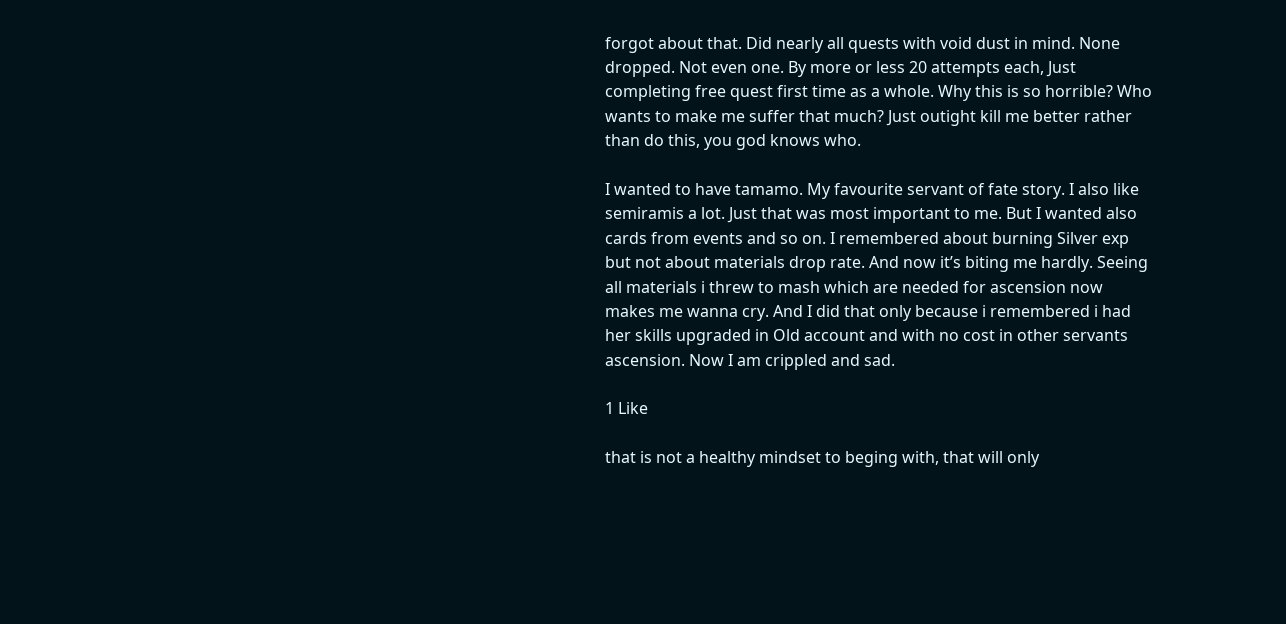forgot about that. Did nearly all quests with void dust in mind. None dropped. Not even one. By more or less 20 attempts each, Just completing free quest first time as a whole. Why this is so horrible? Who wants to make me suffer that much? Just outight kill me better rather than do this, you god knows who.

I wanted to have tamamo. My favourite servant of fate story. I also like semiramis a lot. Just that was most important to me. But I wanted also cards from events and so on. I remembered about burning Silver exp but not about materials drop rate. And now it’s biting me hardly. Seeing all materials i threw to mash which are needed for ascension now makes me wanna cry. And I did that only because i remembered i had her skills upgraded in Old account and with no cost in other servants ascension. Now I am crippled and sad.

1 Like

that is not a healthy mindset to beging with, that will only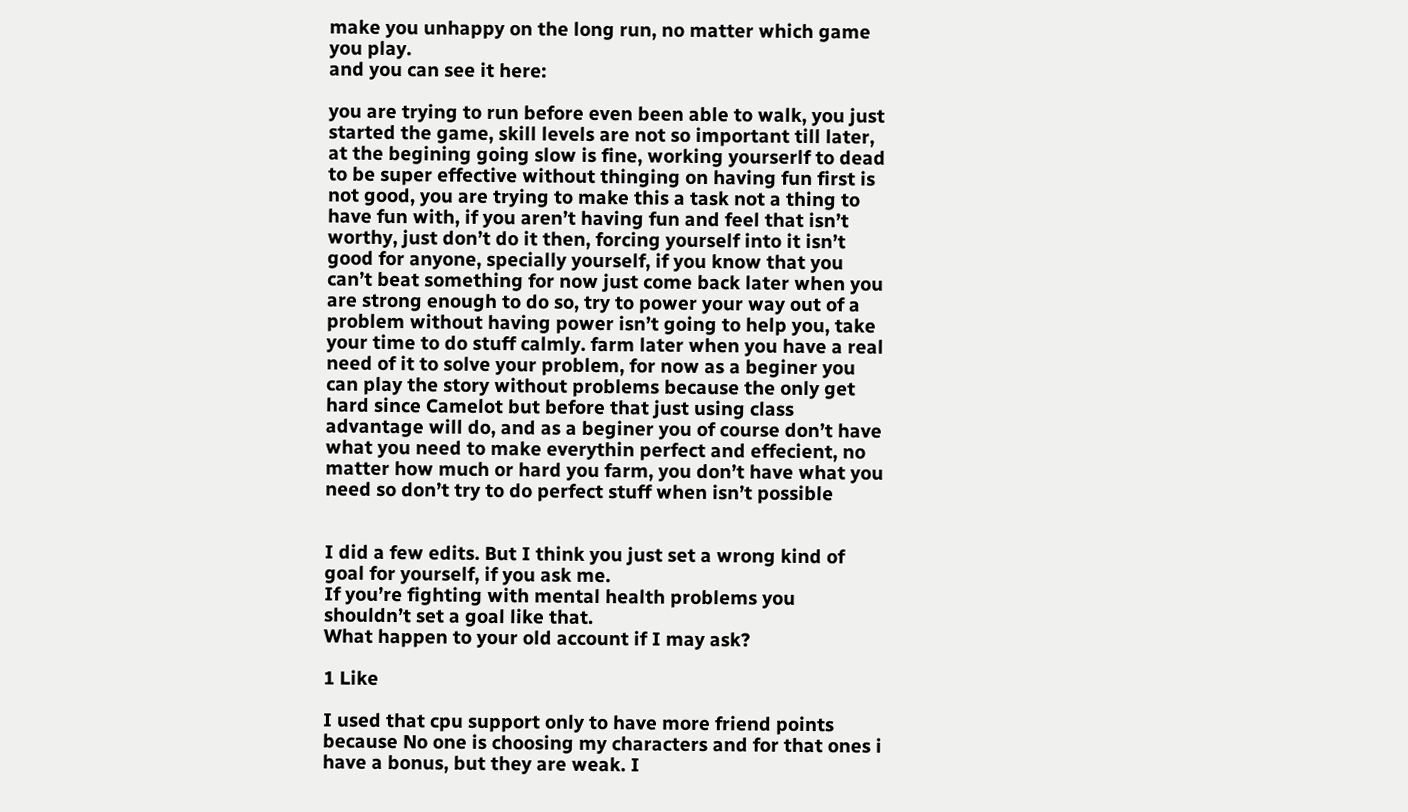make you unhappy on the long run, no matter which game you play.
and you can see it here:

you are trying to run before even been able to walk, you just started the game, skill levels are not so important till later, at the begining going slow is fine, working yourserlf to dead to be super effective without thinging on having fun first is not good, you are trying to make this a task not a thing to have fun with, if you aren’t having fun and feel that isn’t worthy, just don’t do it then, forcing yourself into it isn’t good for anyone, specially yourself, if you know that you can’t beat something for now just come back later when you are strong enough to do so, try to power your way out of a problem without having power isn’t going to help you, take your time to do stuff calmly. farm later when you have a real need of it to solve your problem, for now as a beginer you can play the story without problems because the only get hard since Camelot but before that just using class advantage will do, and as a beginer you of course don’t have what you need to make everythin perfect and effecient, no matter how much or hard you farm, you don’t have what you need so don’t try to do perfect stuff when isn’t possible


I did a few edits. But I think you just set a wrong kind of goal for yourself, if you ask me.
If you’re fighting with mental health problems you shouldn’t set a goal like that.
What happen to your old account if I may ask?

1 Like

I used that cpu support only to have more friend points because No one is choosing my characters and for that ones i have a bonus, but they are weak. I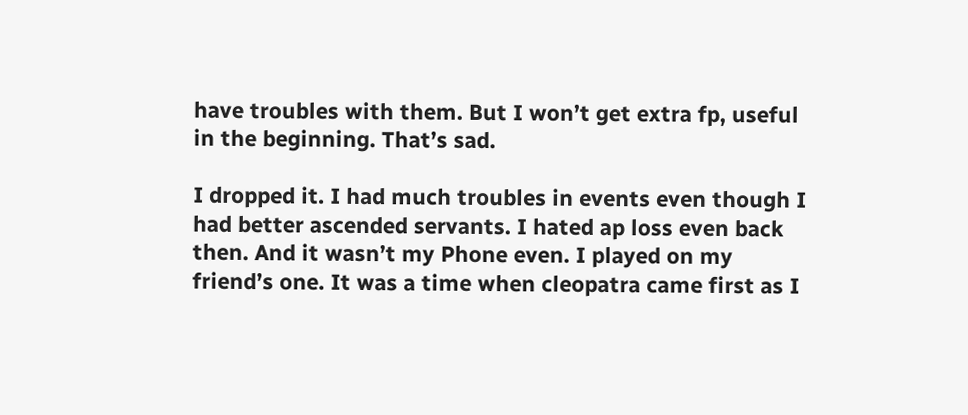have troubles with them. But I won’t get extra fp, useful in the beginning. That’s sad.

I dropped it. I had much troubles in events even though I had better ascended servants. I hated ap loss even back then. And it wasn’t my Phone even. I played on my friend’s one. It was a time when cleopatra came first as I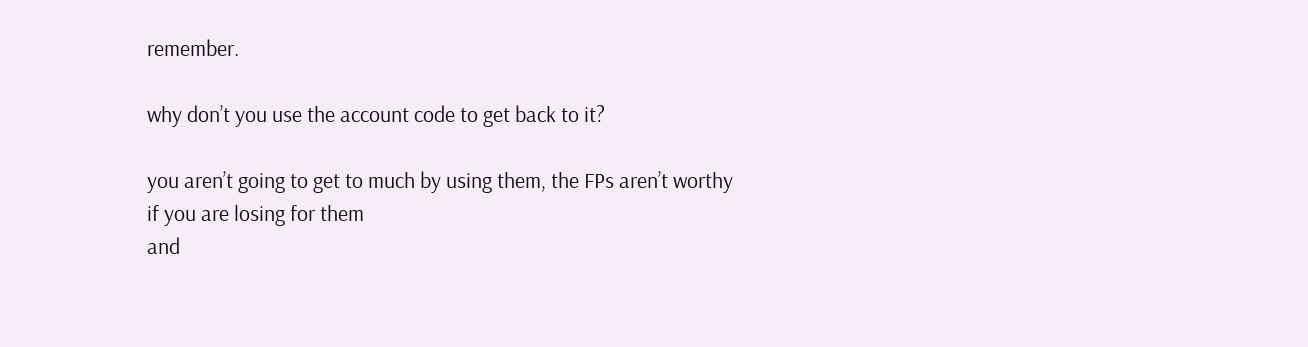remember.

why don’t you use the account code to get back to it?

you aren’t going to get to much by using them, the FPs aren’t worthy if you are losing for them
and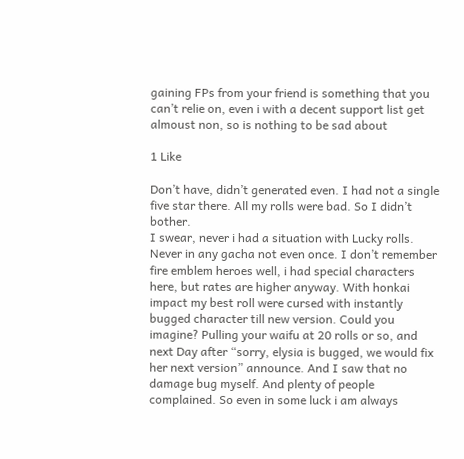gaining FPs from your friend is something that you can’t relie on, even i with a decent support list get almoust non, so is nothing to be sad about

1 Like

Don’t have, didn’t generated even. I had not a single five star there. All my rolls were bad. So I didn’t bother.
I swear, never i had a situation with Lucky rolls. Never in any gacha not even once. I don’t remember fire emblem heroes well, i had special characters here, but rates are higher anyway. With honkai impact my best roll were cursed with instantly bugged character till new version. Could you imagine? Pulling your waifu at 20 rolls or so, and next Day after “sorry, elysia is bugged, we would fix her next version” announce. And I saw that no damage bug myself. And plenty of people complained. So even in some luck i am always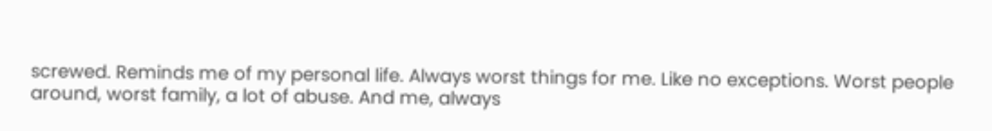screwed. Reminds me of my personal life. Always worst things for me. Like no exceptions. Worst people around, worst family, a lot of abuse. And me, always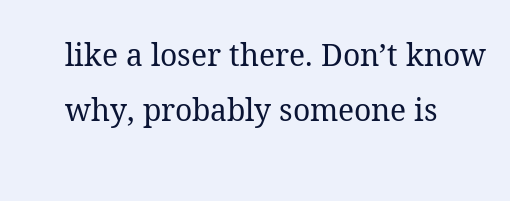like a loser there. Don’t know why, probably someone is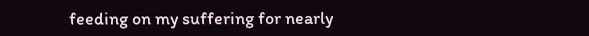feeding on my suffering for nearly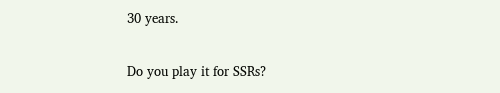30 years.

Do you play it for SSRs?